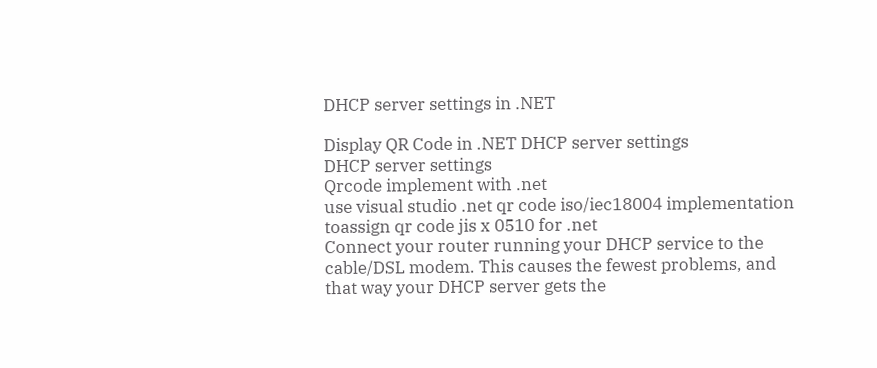DHCP server settings in .NET

Display QR Code in .NET DHCP server settings
DHCP server settings
Qrcode implement with .net
use visual studio .net qr code iso/iec18004 implementation toassign qr code jis x 0510 for .net
Connect your router running your DHCP service to the cable/DSL modem. This causes the fewest problems, and that way your DHCP server gets the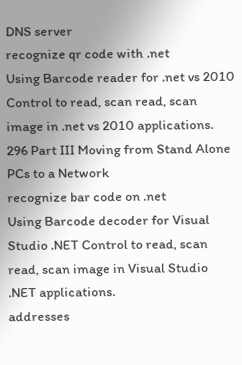DNS server
recognize qr code with .net
Using Barcode reader for .net vs 2010 Control to read, scan read, scan image in .net vs 2010 applications.
296 Part III Moving from Stand Alone PCs to a Network
recognize bar code on .net
Using Barcode decoder for Visual Studio .NET Control to read, scan read, scan image in Visual Studio .NET applications.
addresses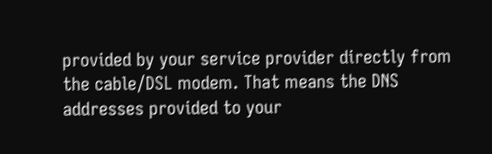provided by your service provider directly from the cable/DSL modem. That means the DNS addresses provided to your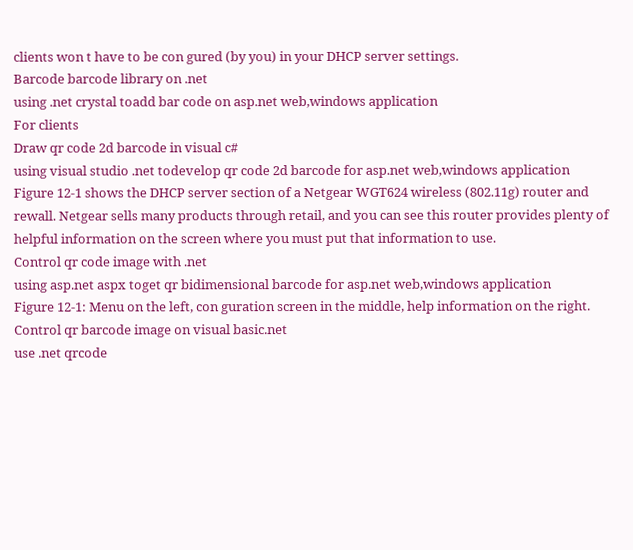clients won t have to be con gured (by you) in your DHCP server settings.
Barcode barcode library on .net
using .net crystal toadd bar code on asp.net web,windows application
For clients
Draw qr code 2d barcode in visual c#
using visual studio .net todevelop qr code 2d barcode for asp.net web,windows application
Figure 12-1 shows the DHCP server section of a Netgear WGT624 wireless (802.11g) router and rewall. Netgear sells many products through retail, and you can see this router provides plenty of helpful information on the screen where you must put that information to use.
Control qr code image with .net
using asp.net aspx toget qr bidimensional barcode for asp.net web,windows application
Figure 12-1: Menu on the left, con guration screen in the middle, help information on the right.
Control qr barcode image on visual basic.net
use .net qrcode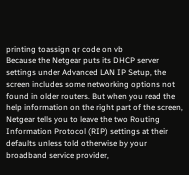printing toassign qr code on vb
Because the Netgear puts its DHCP server settings under Advanced LAN IP Setup, the screen includes some networking options not found in older routers. But when you read the help information on the right part of the screen, Netgear tells you to leave the two Routing Information Protocol (RIP) settings at their defaults unless told otherwise by your broadband service provider,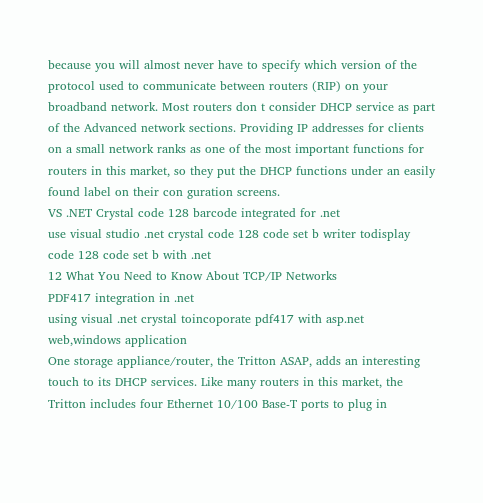because you will almost never have to specify which version of the protocol used to communicate between routers (RIP) on your broadband network. Most routers don t consider DHCP service as part of the Advanced network sections. Providing IP addresses for clients on a small network ranks as one of the most important functions for routers in this market, so they put the DHCP functions under an easily found label on their con guration screens.
VS .NET Crystal code 128 barcode integrated for .net
use visual studio .net crystal code 128 code set b writer todisplay code 128 code set b with .net
12 What You Need to Know About TCP/IP Networks
PDF417 integration in .net
using visual .net crystal toincoporate pdf417 with asp.net web,windows application
One storage appliance/router, the Tritton ASAP, adds an interesting touch to its DHCP services. Like many routers in this market, the Tritton includes four Ethernet 10/100 Base-T ports to plug in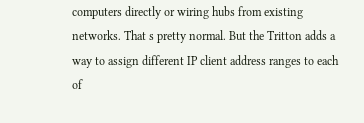computers directly or wiring hubs from existing networks. That s pretty normal. But the Tritton adds a way to assign different IP client address ranges to each of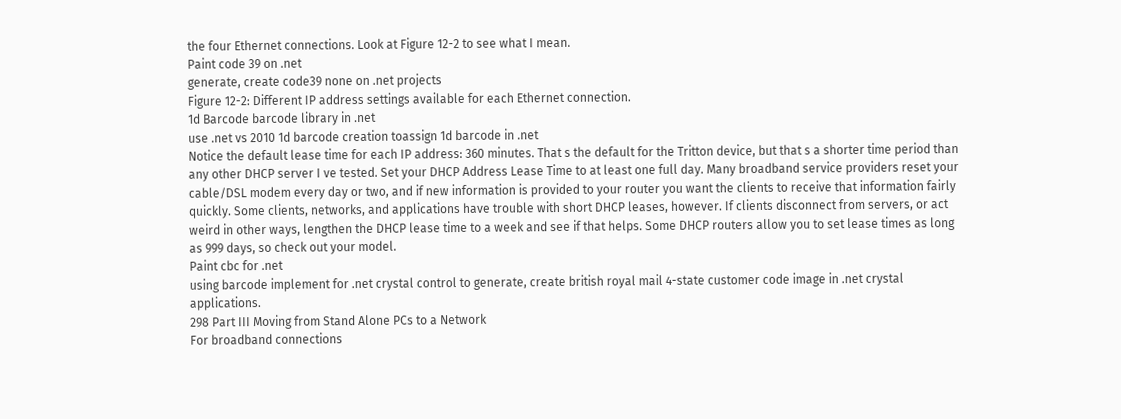the four Ethernet connections. Look at Figure 12-2 to see what I mean.
Paint code 39 on .net
generate, create code39 none on .net projects
Figure 12-2: Different IP address settings available for each Ethernet connection.
1d Barcode barcode library in .net
use .net vs 2010 1d barcode creation toassign 1d barcode in .net
Notice the default lease time for each IP address: 360 minutes. That s the default for the Tritton device, but that s a shorter time period than any other DHCP server I ve tested. Set your DHCP Address Lease Time to at least one full day. Many broadband service providers reset your cable/DSL modem every day or two, and if new information is provided to your router you want the clients to receive that information fairly quickly. Some clients, networks, and applications have trouble with short DHCP leases, however. If clients disconnect from servers, or act weird in other ways, lengthen the DHCP lease time to a week and see if that helps. Some DHCP routers allow you to set lease times as long as 999 days, so check out your model.
Paint cbc for .net
using barcode implement for .net crystal control to generate, create british royal mail 4-state customer code image in .net crystal applications.
298 Part III Moving from Stand Alone PCs to a Network
For broadband connections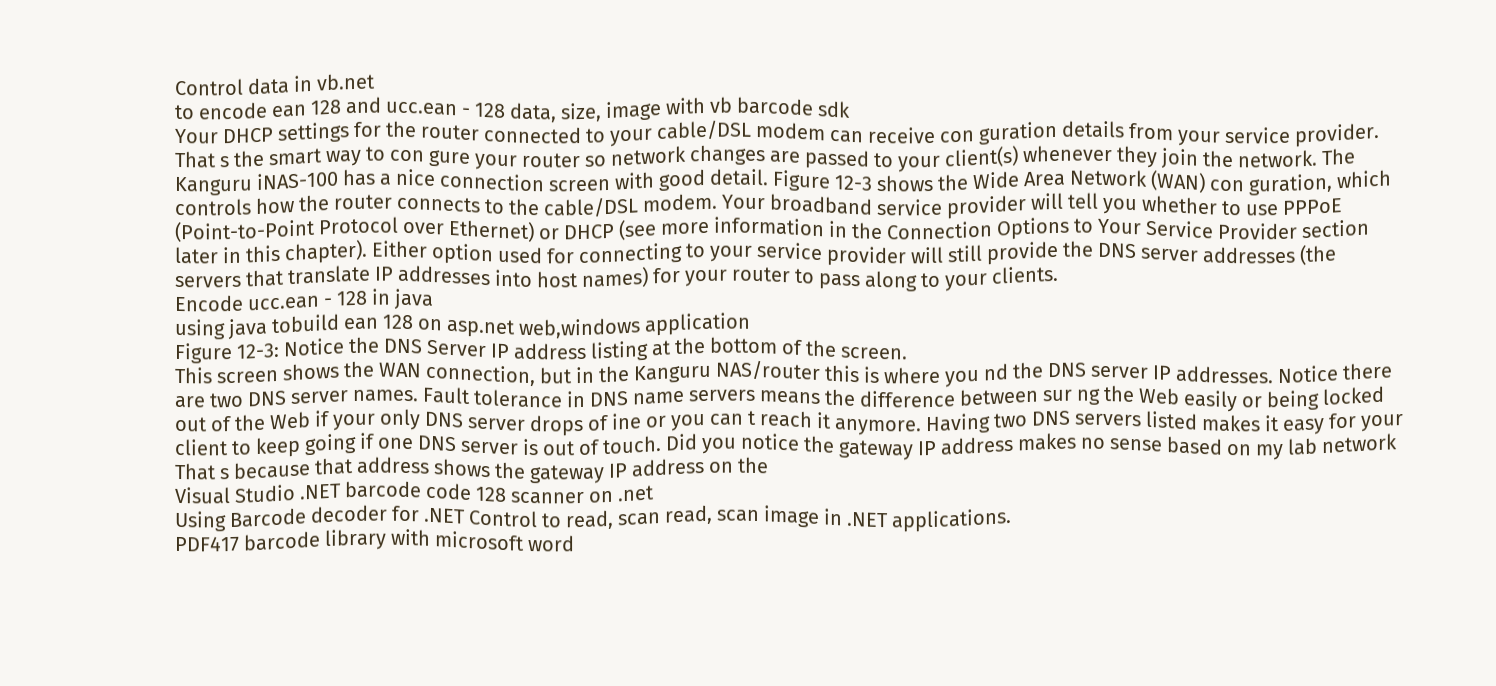Control data in vb.net
to encode ean 128 and ucc.ean - 128 data, size, image with vb barcode sdk
Your DHCP settings for the router connected to your cable/DSL modem can receive con guration details from your service provider. That s the smart way to con gure your router so network changes are passed to your client(s) whenever they join the network. The Kanguru iNAS-100 has a nice connection screen with good detail. Figure 12-3 shows the Wide Area Network (WAN) con guration, which controls how the router connects to the cable/DSL modem. Your broadband service provider will tell you whether to use PPPoE (Point-to-Point Protocol over Ethernet) or DHCP (see more information in the Connection Options to Your Service Provider section later in this chapter). Either option used for connecting to your service provider will still provide the DNS server addresses (the servers that translate IP addresses into host names) for your router to pass along to your clients.
Encode ucc.ean - 128 in java
using java tobuild ean 128 on asp.net web,windows application
Figure 12-3: Notice the DNS Server IP address listing at the bottom of the screen.
This screen shows the WAN connection, but in the Kanguru NAS/router this is where you nd the DNS server IP addresses. Notice there are two DNS server names. Fault tolerance in DNS name servers means the difference between sur ng the Web easily or being locked out of the Web if your only DNS server drops of ine or you can t reach it anymore. Having two DNS servers listed makes it easy for your client to keep going if one DNS server is out of touch. Did you notice the gateway IP address makes no sense based on my lab network That s because that address shows the gateway IP address on the
Visual Studio .NET barcode code 128 scanner on .net
Using Barcode decoder for .NET Control to read, scan read, scan image in .NET applications.
PDF417 barcode library with microsoft word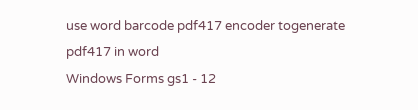use word barcode pdf417 encoder togenerate pdf417 in word
Windows Forms gs1 - 12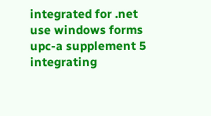integrated for .net
use windows forms upc-a supplement 5 integrating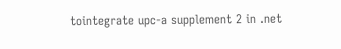tointegrate upc-a supplement 2 in .net